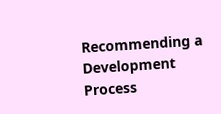Recommending a Development Process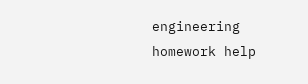engineering homework help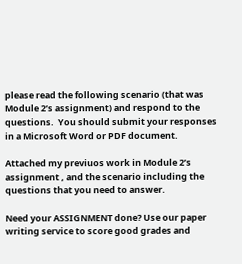please read the following scenario (that was Module 2’s assignment) and respond to the questions.  You should submit your responses in a Microsoft Word or PDF document.

Attached my previuos work in Module 2’s assignment , and the scenario including the questions that you need to answer.

Need your ASSIGNMENT done? Use our paper writing service to score good grades and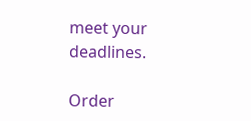meet your deadlines.

Order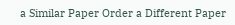a Similar Paper Order a Different Paper